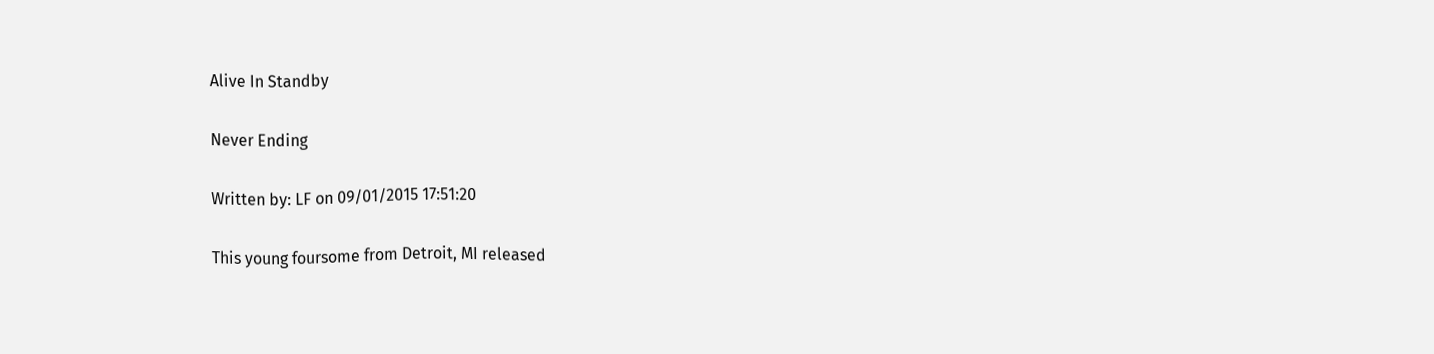Alive In Standby

Never Ending

Written by: LF on 09/01/2015 17:51:20

This young foursome from Detroit, MI released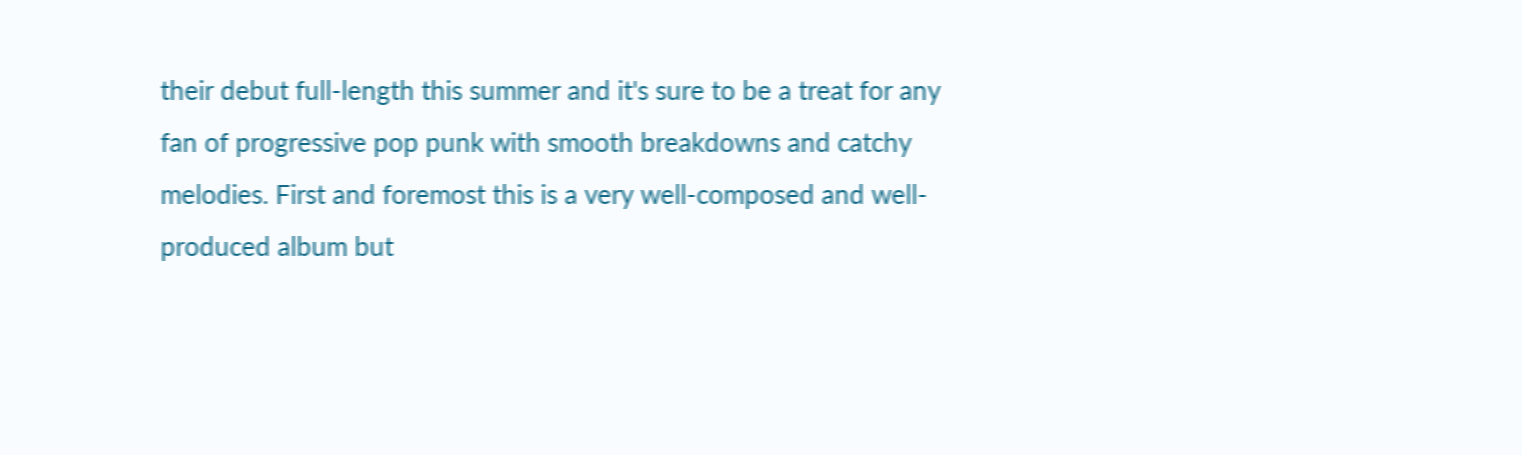their debut full-length this summer and it's sure to be a treat for any fan of progressive pop punk with smooth breakdowns and catchy melodies. First and foremost this is a very well-composed and well-produced album but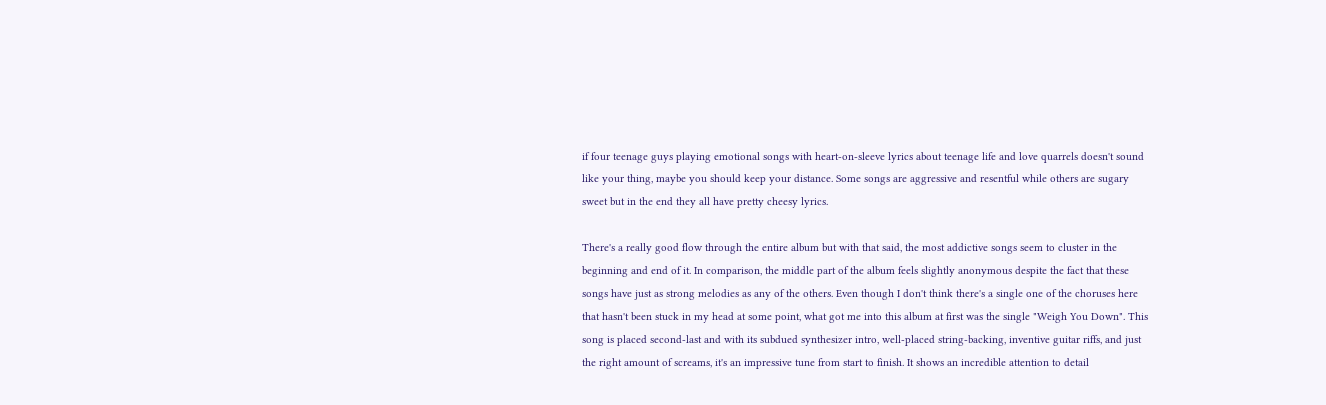if four teenage guys playing emotional songs with heart-on-sleeve lyrics about teenage life and love quarrels doesn't sound like your thing, maybe you should keep your distance. Some songs are aggressive and resentful while others are sugary sweet but in the end they all have pretty cheesy lyrics.

There's a really good flow through the entire album but with that said, the most addictive songs seem to cluster in the beginning and end of it. In comparison, the middle part of the album feels slightly anonymous despite the fact that these songs have just as strong melodies as any of the others. Even though I don't think there's a single one of the choruses here that hasn't been stuck in my head at some point, what got me into this album at first was the single "Weigh You Down". This song is placed second-last and with its subdued synthesizer intro, well-placed string-backing, inventive guitar riffs, and just the right amount of screams, it's an impressive tune from start to finish. It shows an incredible attention to detail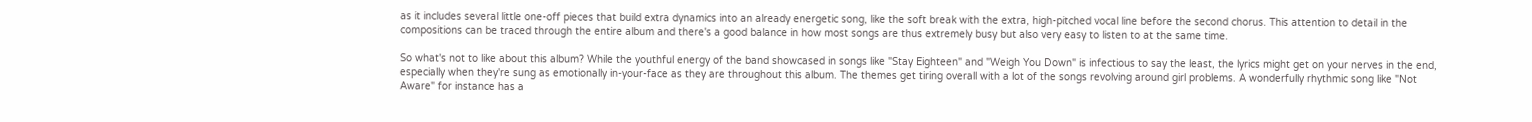as it includes several little one-off pieces that build extra dynamics into an already energetic song, like the soft break with the extra, high-pitched vocal line before the second chorus. This attention to detail in the compositions can be traced through the entire album and there's a good balance in how most songs are thus extremely busy but also very easy to listen to at the same time.

So what's not to like about this album? While the youthful energy of the band showcased in songs like "Stay Eighteen" and "Weigh You Down" is infectious to say the least, the lyrics might get on your nerves in the end, especially when they're sung as emotionally in-your-face as they are throughout this album. The themes get tiring overall with a lot of the songs revolving around girl problems. A wonderfully rhythmic song like "Not Aware" for instance has a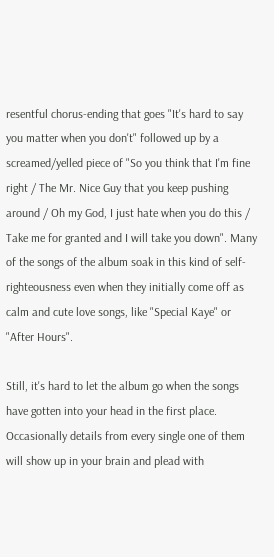resentful chorus-ending that goes "It's hard to say you matter when you don't" followed up by a screamed/yelled piece of "So you think that I'm fine right / The Mr. Nice Guy that you keep pushing around / Oh my God, I just hate when you do this / Take me for granted and I will take you down". Many of the songs of the album soak in this kind of self-righteousness even when they initially come off as calm and cute love songs, like "Special Kaye" or "After Hours".

Still, it's hard to let the album go when the songs have gotten into your head in the first place. Occasionally details from every single one of them will show up in your brain and plead with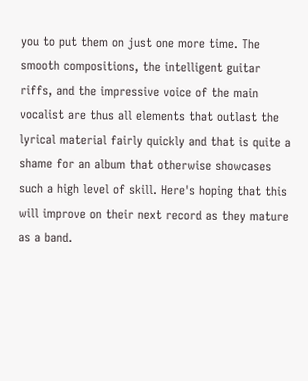you to put them on just one more time. The smooth compositions, the intelligent guitar riffs, and the impressive voice of the main vocalist are thus all elements that outlast the lyrical material fairly quickly and that is quite a shame for an album that otherwise showcases such a high level of skill. Here's hoping that this will improve on their next record as they mature as a band.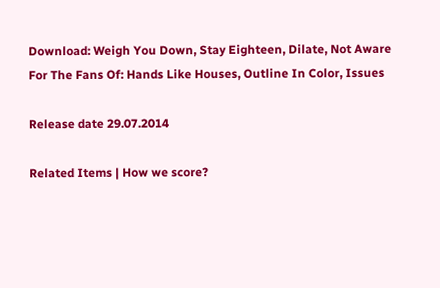Download: Weigh You Down, Stay Eighteen, Dilate, Not Aware
For The Fans Of: Hands Like Houses, Outline In Color, Issues

Release date 29.07.2014

Related Items | How we score?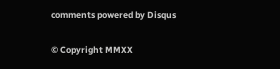comments powered by Disqus


© Copyright MMXX